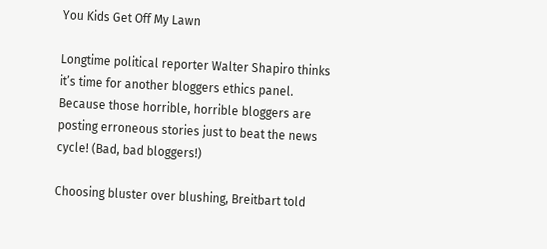You Kids Get Off My Lawn

Longtime political reporter Walter Shapiro thinks it’s time for another bloggers ethics panel. Because those horrible, horrible bloggers are posting erroneous stories just to beat the news cycle! (Bad, bad bloggers!)

Choosing bluster over blushing, Breitbart told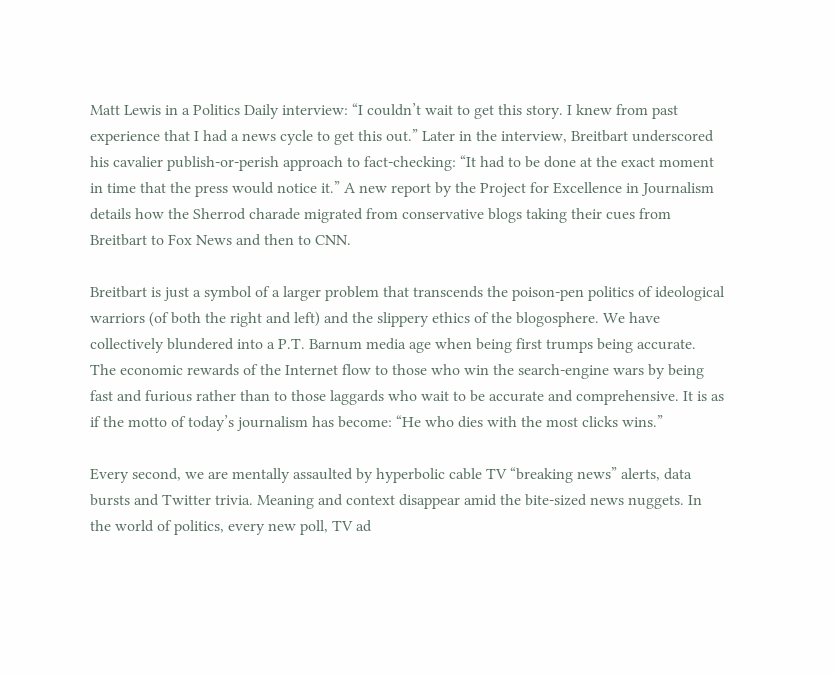Matt Lewis in a Politics Daily interview: “I couldn’t wait to get this story. I knew from past experience that I had a news cycle to get this out.” Later in the interview, Breitbart underscored his cavalier publish-or-perish approach to fact-checking: “It had to be done at the exact moment in time that the press would notice it.” A new report by the Project for Excellence in Journalism details how the Sherrod charade migrated from conservative blogs taking their cues from Breitbart to Fox News and then to CNN.

Breitbart is just a symbol of a larger problem that transcends the poison-pen politics of ideological warriors (of both the right and left) and the slippery ethics of the blogosphere. We have collectively blundered into a P.T. Barnum media age when being first trumps being accurate. The economic rewards of the Internet flow to those who win the search-engine wars by being fast and furious rather than to those laggards who wait to be accurate and comprehensive. It is as if the motto of today’s journalism has become: “He who dies with the most clicks wins.”

Every second, we are mentally assaulted by hyperbolic cable TV “breaking news” alerts, data bursts and Twitter trivia. Meaning and context disappear amid the bite-sized news nuggets. In the world of politics, every new poll, TV ad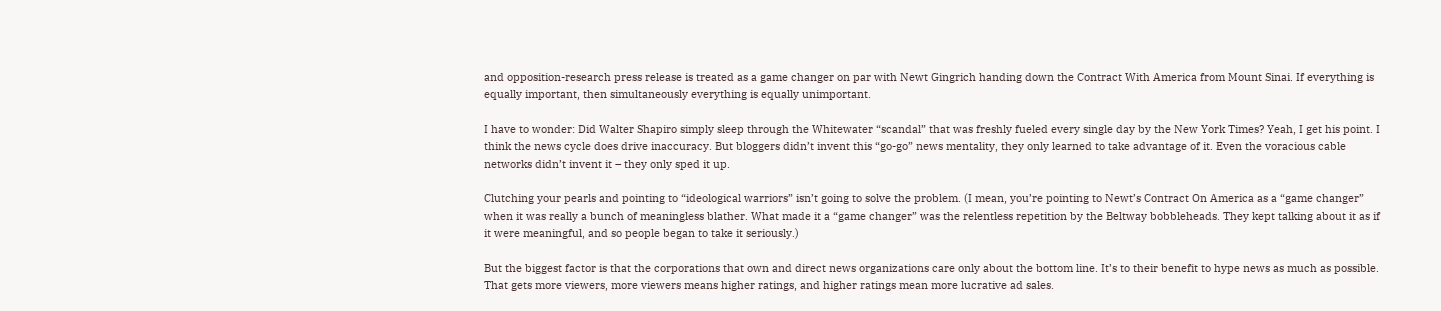and opposition-research press release is treated as a game changer on par with Newt Gingrich handing down the Contract With America from Mount Sinai. If everything is equally important, then simultaneously everything is equally unimportant.

I have to wonder: Did Walter Shapiro simply sleep through the Whitewater “scandal” that was freshly fueled every single day by the New York Times? Yeah, I get his point. I think the news cycle does drive inaccuracy. But bloggers didn’t invent this “go-go” news mentality, they only learned to take advantage of it. Even the voracious cable networks didn’t invent it – they only sped it up.

Clutching your pearls and pointing to “ideological warriors” isn’t going to solve the problem. (I mean, you’re pointing to Newt’s Contract On America as a “game changer” when it was really a bunch of meaningless blather. What made it a “game changer” was the relentless repetition by the Beltway bobbleheads. They kept talking about it as if it were meaningful, and so people began to take it seriously.)

But the biggest factor is that the corporations that own and direct news organizations care only about the bottom line. It’s to their benefit to hype news as much as possible. That gets more viewers, more viewers means higher ratings, and higher ratings mean more lucrative ad sales.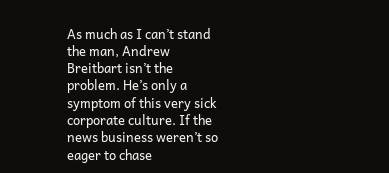As much as I can’t stand the man, Andrew Breitbart isn’t the problem. He’s only a symptom of this very sick corporate culture. If the news business weren’t so eager to chase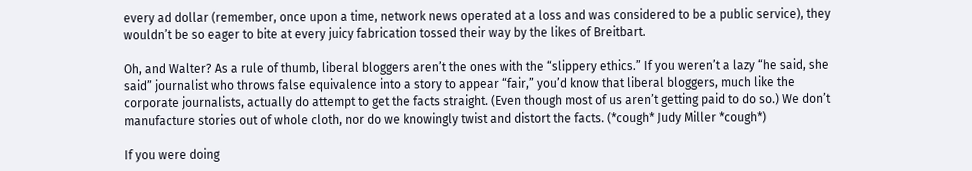every ad dollar (remember, once upon a time, network news operated at a loss and was considered to be a public service), they wouldn’t be so eager to bite at every juicy fabrication tossed their way by the likes of Breitbart.

Oh, and Walter? As a rule of thumb, liberal bloggers aren’t the ones with the “slippery ethics.” If you weren’t a lazy “he said, she said” journalist who throws false equivalence into a story to appear “fair,” you’d know that liberal bloggers, much like the corporate journalists, actually do attempt to get the facts straight. (Even though most of us aren’t getting paid to do so.) We don’t manufacture stories out of whole cloth, nor do we knowingly twist and distort the facts. (*cough* Judy Miller *cough*)

If you were doing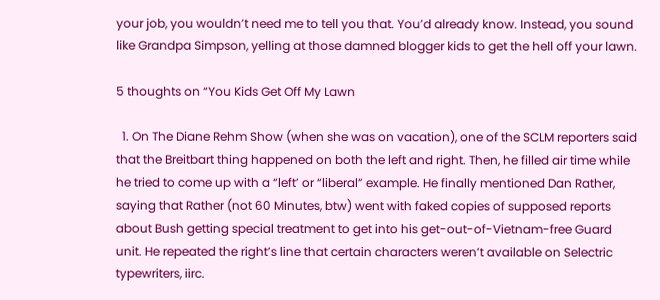your job, you wouldn’t need me to tell you that. You’d already know. Instead, you sound like Grandpa Simpson, yelling at those damned blogger kids to get the hell off your lawn.

5 thoughts on “You Kids Get Off My Lawn

  1. On The Diane Rehm Show (when she was on vacation), one of the SCLM reporters said that the Breitbart thing happened on both the left and right. Then, he filled air time while he tried to come up with a “left’ or “liberal” example. He finally mentioned Dan Rather, saying that Rather (not 60 Minutes, btw) went with faked copies of supposed reports about Bush getting special treatment to get into his get-out-of-Vietnam-free Guard unit. He repeated the right’s line that certain characters weren’t available on Selectric typewriters, iirc.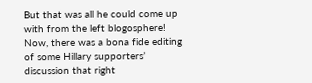But that was all he could come up with from the left blogosphere! Now, there was a bona fide editing of some Hillary supporters’ discussion that right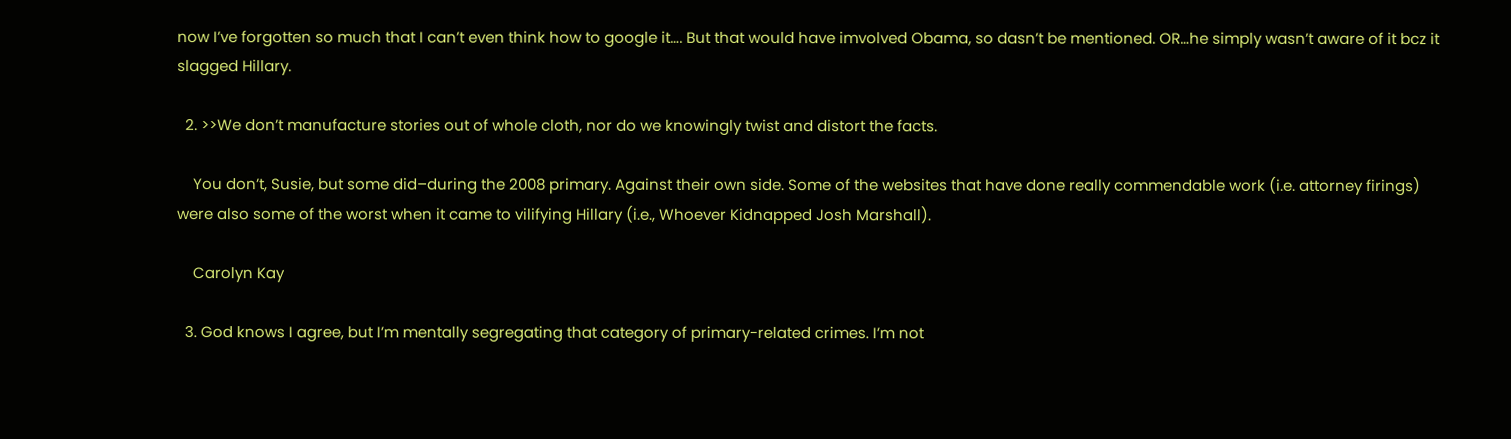now I’ve forgotten so much that I can’t even think how to google it…. But that would have imvolved Obama, so dasn’t be mentioned. OR…he simply wasn’t aware of it bcz it slagged Hillary.

  2. >>We don’t manufacture stories out of whole cloth, nor do we knowingly twist and distort the facts.

    You don’t, Susie, but some did–during the 2008 primary. Against their own side. Some of the websites that have done really commendable work (i.e. attorney firings) were also some of the worst when it came to vilifying Hillary (i.e., Whoever Kidnapped Josh Marshall).

    Carolyn Kay

  3. God knows I agree, but I’m mentally segregating that category of primary-related crimes. I’m not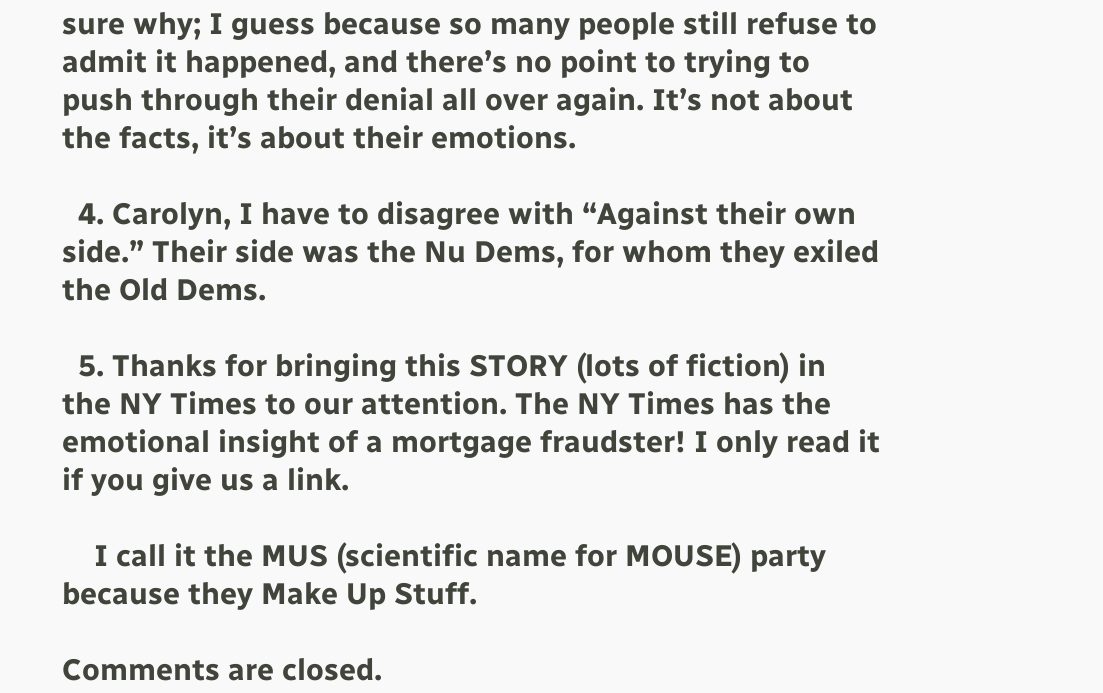sure why; I guess because so many people still refuse to admit it happened, and there’s no point to trying to push through their denial all over again. It’s not about the facts, it’s about their emotions.

  4. Carolyn, I have to disagree with “Against their own side.” Their side was the Nu Dems, for whom they exiled the Old Dems.

  5. Thanks for bringing this STORY (lots of fiction) in the NY Times to our attention. The NY Times has the emotional insight of a mortgage fraudster! I only read it if you give us a link.

    I call it the MUS (scientific name for MOUSE) party because they Make Up Stuff.

Comments are closed.